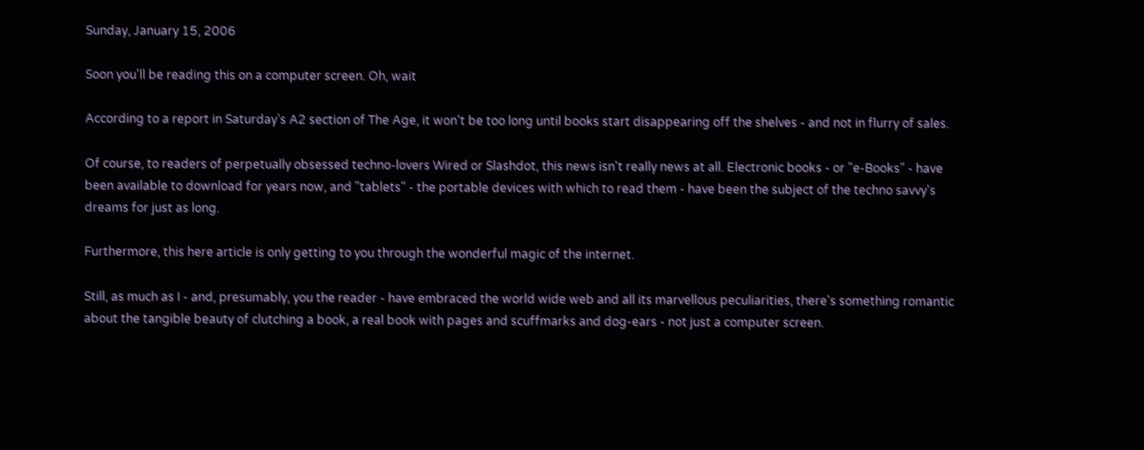Sunday, January 15, 2006

Soon you'll be reading this on a computer screen. Oh, wait

According to a report in Saturday’s A2 section of The Age, it won't be too long until books start disappearing off the shelves - and not in flurry of sales.

Of course, to readers of perpetually obsessed techno-lovers Wired or Slashdot, this news isn't really news at all. Electronic books - or "e-Books" - have been available to download for years now, and "tablets" - the portable devices with which to read them - have been the subject of the techno savvy's dreams for just as long.

Furthermore, this here article is only getting to you through the wonderful magic of the internet.

Still, as much as I - and, presumably, you the reader - have embraced the world wide web and all its marvellous peculiarities, there's something romantic about the tangible beauty of clutching a book, a real book with pages and scuffmarks and dog-ears - not just a computer screen.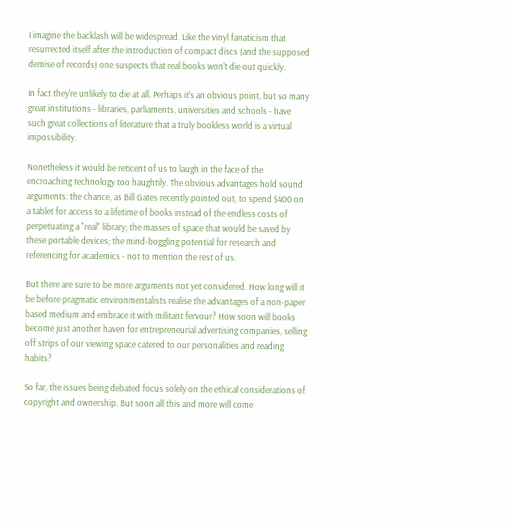I imagine the backlash will be widespread. Like the vinyl fanaticism that resurrected itself after the introduction of compact discs (and the supposed demise of records) one suspects that real books won't die out quickly.

In fact they're unlikely to die at all. Perhaps it's an obvious point, but so many great institutions - libraries, parliaments, universities and schools - have such great collections of literature that a truly bookless world is a virtual impossibility.

Nonetheless it would be reticent of us to laugh in the face of the encroaching technology too haughtily. The obvious advantages hold sound arguments: the chance, as Bill Gates recently pointed out, to spend $400 on a tablet for access to a lifetime of books instead of the endless costs of perpetuating a "real" library; the masses of space that would be saved by these portable devices; the mind-boggling potential for research and referencing for academics - not to mention the rest of us.

But there are sure to be more arguments not yet considered. How long will it be before pragmatic environmentalists realise the advantages of a non-paper based medium and embrace it with militant fervour? How soon will books become just another haven for entrepreneurial advertising companies, selling off strips of our viewing space catered to our personalities and reading habits?

So far, the issues being debated focus solely on the ethical considerations of copyright and ownership. But soon all this and more will come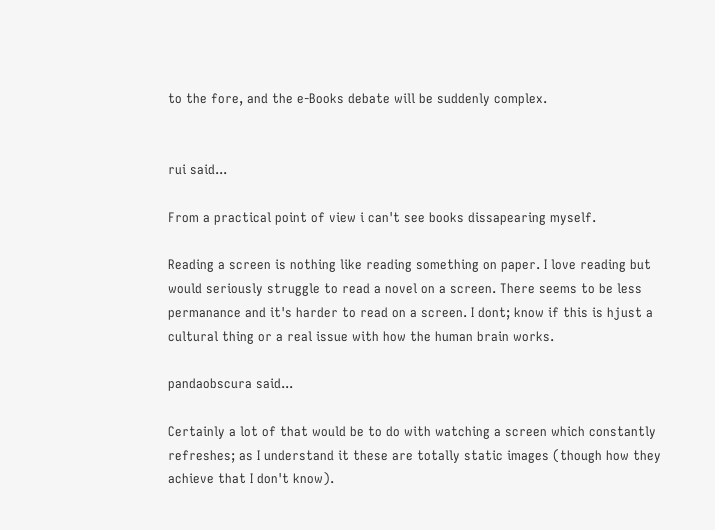to the fore, and the e-Books debate will be suddenly complex.


rui said...

From a practical point of view i can't see books dissapearing myself.

Reading a screen is nothing like reading something on paper. I love reading but would seriously struggle to read a novel on a screen. There seems to be less permanance and it's harder to read on a screen. I dont; know if this is hjust a cultural thing or a real issue with how the human brain works.

pandaobscura said...

Certainly a lot of that would be to do with watching a screen which constantly refreshes; as I understand it these are totally static images (though how they achieve that I don't know).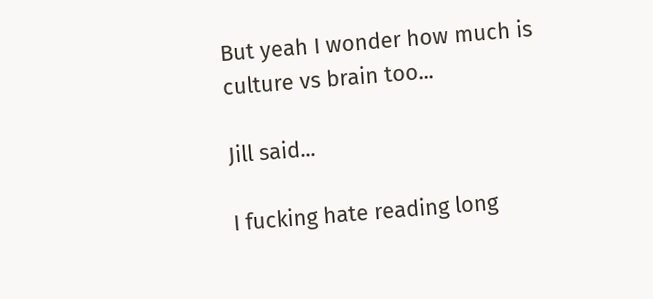But yeah I wonder how much is culture vs brain too...

Jill said...

I fucking hate reading long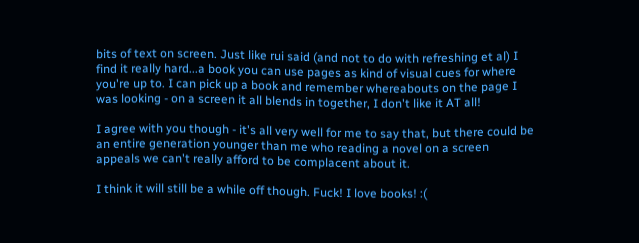bits of text on screen. Just like rui said (and not to do with refreshing et al) I find it really hard...a book you can use pages as kind of visual cues for where you're up to. I can pick up a book and remember whereabouts on the page I was looking - on a screen it all blends in together, I don't like it AT all!

I agree with you though - it's all very well for me to say that, but there could be an entire generation younger than me who reading a novel on a screen appeals we can't really afford to be complacent about it.

I think it will still be a while off though. Fuck! I love books! :(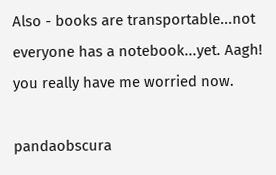Also - books are transportable...not everyone has a notebook...yet. Aagh! you really have me worried now.

pandaobscura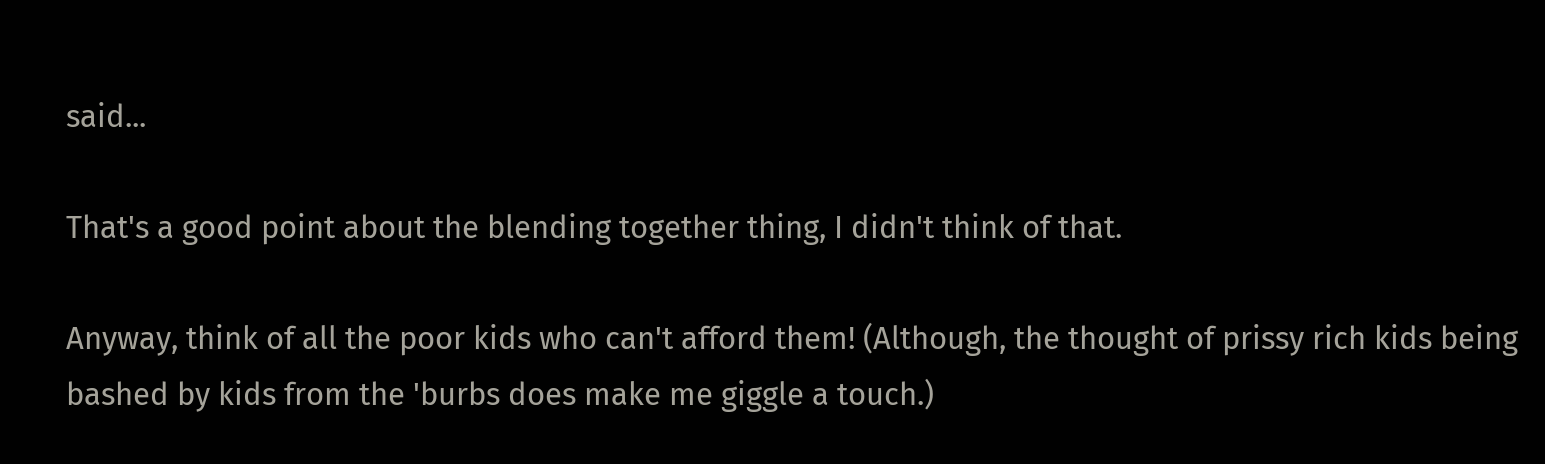said...

That's a good point about the blending together thing, I didn't think of that.

Anyway, think of all the poor kids who can't afford them! (Although, the thought of prissy rich kids being bashed by kids from the 'burbs does make me giggle a touch.)